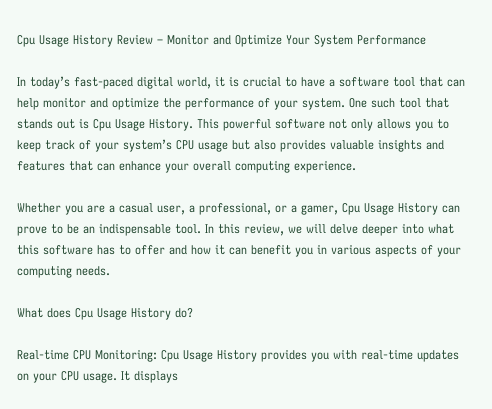Cpu Usage History Review – Monitor and Optimize Your System Performance

In today’s fast-paced digital world, it is crucial to have a software tool that can help monitor and optimize the performance of your system. One such tool that stands out is Cpu Usage History. This powerful software not only allows you to keep track of your system’s CPU usage but also provides valuable insights and features that can enhance your overall computing experience.

Whether you are a casual user, a professional, or a gamer, Cpu Usage History can prove to be an indispensable tool. In this review, we will delve deeper into what this software has to offer and how it can benefit you in various aspects of your computing needs.

What does Cpu Usage History do?

Real-time CPU Monitoring: Cpu Usage History provides you with real-time updates on your CPU usage. It displays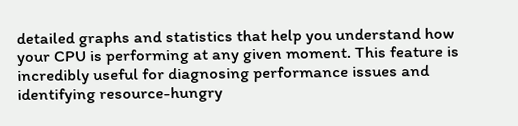detailed graphs and statistics that help you understand how your CPU is performing at any given moment. This feature is incredibly useful for diagnosing performance issues and identifying resource-hungry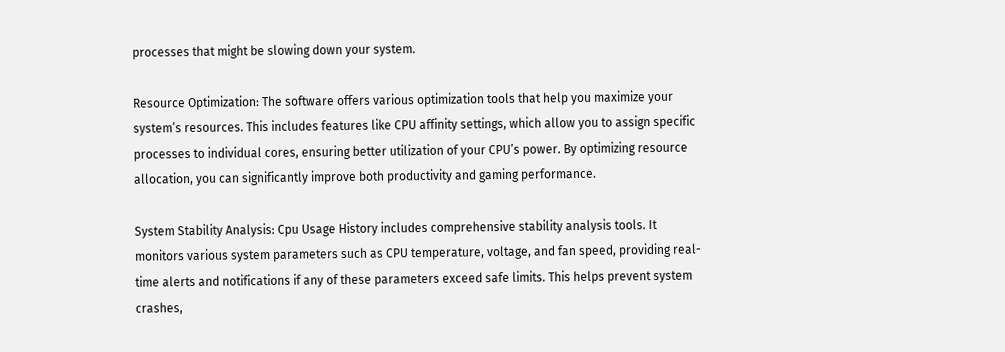processes that might be slowing down your system.

Resource Optimization: The software offers various optimization tools that help you maximize your system’s resources. This includes features like CPU affinity settings, which allow you to assign specific processes to individual cores, ensuring better utilization of your CPU’s power. By optimizing resource allocation, you can significantly improve both productivity and gaming performance.

System Stability Analysis: Cpu Usage History includes comprehensive stability analysis tools. It monitors various system parameters such as CPU temperature, voltage, and fan speed, providing real-time alerts and notifications if any of these parameters exceed safe limits. This helps prevent system crashes,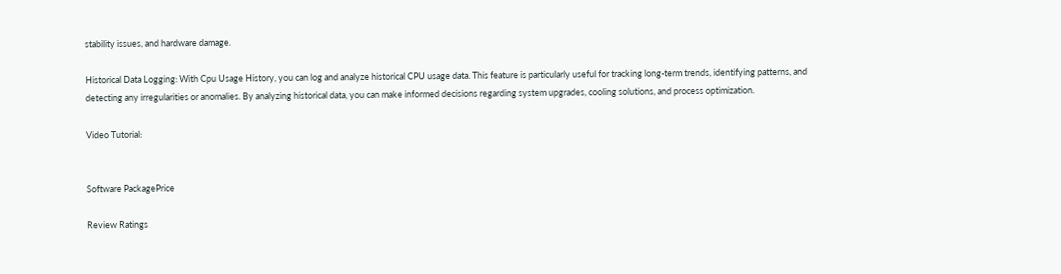stability issues, and hardware damage.

Historical Data Logging: With Cpu Usage History, you can log and analyze historical CPU usage data. This feature is particularly useful for tracking long-term trends, identifying patterns, and detecting any irregularities or anomalies. By analyzing historical data, you can make informed decisions regarding system upgrades, cooling solutions, and process optimization.

Video Tutorial:


Software PackagePrice

Review Ratings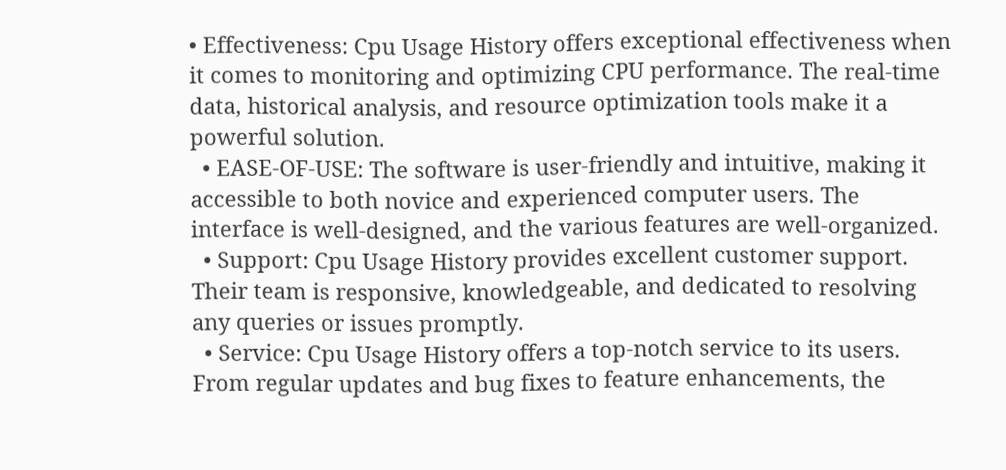• Effectiveness: Cpu Usage History offers exceptional effectiveness when it comes to monitoring and optimizing CPU performance. The real-time data, historical analysis, and resource optimization tools make it a powerful solution.
  • EASE-OF-USE: The software is user-friendly and intuitive, making it accessible to both novice and experienced computer users. The interface is well-designed, and the various features are well-organized.
  • Support: Cpu Usage History provides excellent customer support. Their team is responsive, knowledgeable, and dedicated to resolving any queries or issues promptly.
  • Service: Cpu Usage History offers a top-notch service to its users. From regular updates and bug fixes to feature enhancements, the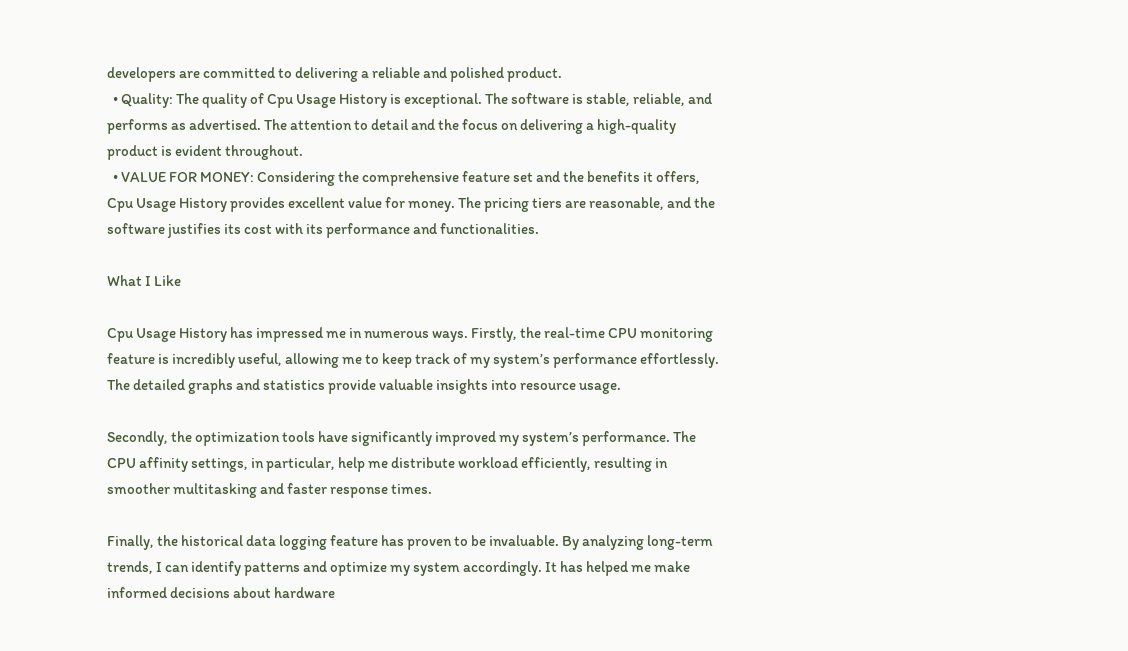developers are committed to delivering a reliable and polished product.
  • Quality: The quality of Cpu Usage History is exceptional. The software is stable, reliable, and performs as advertised. The attention to detail and the focus on delivering a high-quality product is evident throughout.
  • VALUE FOR MONEY: Considering the comprehensive feature set and the benefits it offers, Cpu Usage History provides excellent value for money. The pricing tiers are reasonable, and the software justifies its cost with its performance and functionalities.

What I Like

Cpu Usage History has impressed me in numerous ways. Firstly, the real-time CPU monitoring feature is incredibly useful, allowing me to keep track of my system’s performance effortlessly. The detailed graphs and statistics provide valuable insights into resource usage.

Secondly, the optimization tools have significantly improved my system’s performance. The CPU affinity settings, in particular, help me distribute workload efficiently, resulting in smoother multitasking and faster response times.

Finally, the historical data logging feature has proven to be invaluable. By analyzing long-term trends, I can identify patterns and optimize my system accordingly. It has helped me make informed decisions about hardware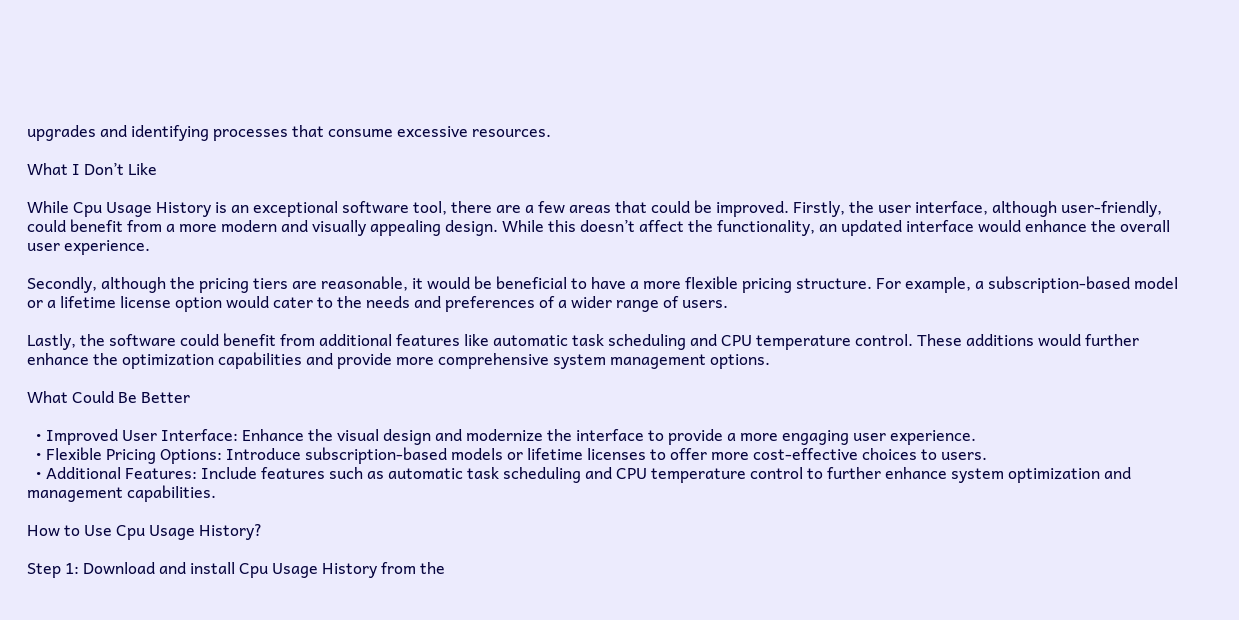upgrades and identifying processes that consume excessive resources.

What I Don’t Like

While Cpu Usage History is an exceptional software tool, there are a few areas that could be improved. Firstly, the user interface, although user-friendly, could benefit from a more modern and visually appealing design. While this doesn’t affect the functionality, an updated interface would enhance the overall user experience.

Secondly, although the pricing tiers are reasonable, it would be beneficial to have a more flexible pricing structure. For example, a subscription-based model or a lifetime license option would cater to the needs and preferences of a wider range of users.

Lastly, the software could benefit from additional features like automatic task scheduling and CPU temperature control. These additions would further enhance the optimization capabilities and provide more comprehensive system management options.

What Could Be Better

  • Improved User Interface: Enhance the visual design and modernize the interface to provide a more engaging user experience.
  • Flexible Pricing Options: Introduce subscription-based models or lifetime licenses to offer more cost-effective choices to users.
  • Additional Features: Include features such as automatic task scheduling and CPU temperature control to further enhance system optimization and management capabilities.

How to Use Cpu Usage History?

Step 1: Download and install Cpu Usage History from the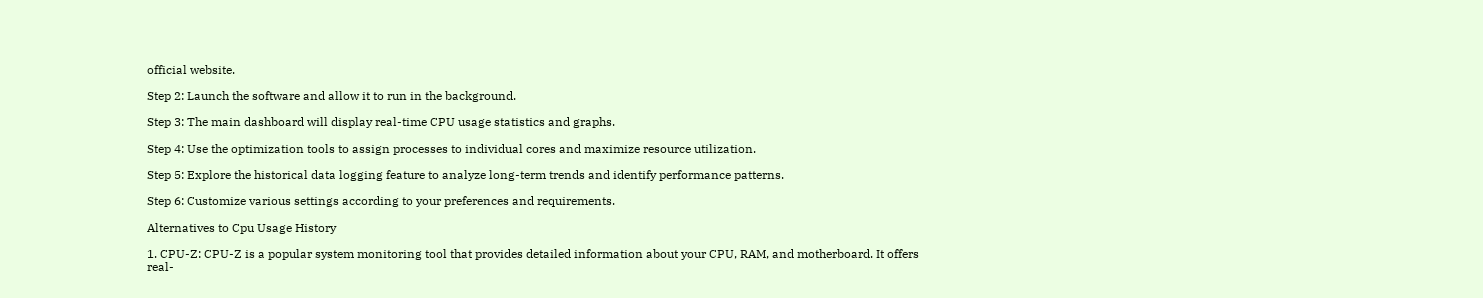official website.

Step 2: Launch the software and allow it to run in the background.

Step 3: The main dashboard will display real-time CPU usage statistics and graphs.

Step 4: Use the optimization tools to assign processes to individual cores and maximize resource utilization.

Step 5: Explore the historical data logging feature to analyze long-term trends and identify performance patterns.

Step 6: Customize various settings according to your preferences and requirements.

Alternatives to Cpu Usage History

1. CPU-Z: CPU-Z is a popular system monitoring tool that provides detailed information about your CPU, RAM, and motherboard. It offers real-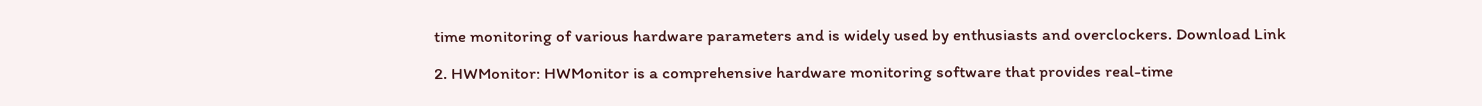time monitoring of various hardware parameters and is widely used by enthusiasts and overclockers. Download Link

2. HWMonitor: HWMonitor is a comprehensive hardware monitoring software that provides real-time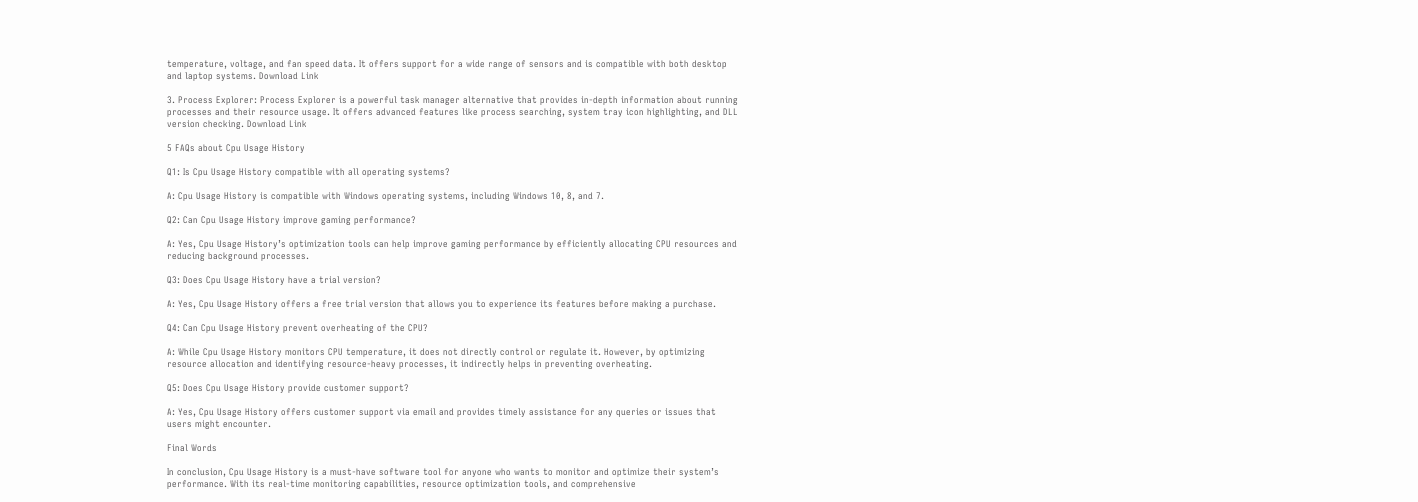temperature, voltage, and fan speed data. It offers support for a wide range of sensors and is compatible with both desktop and laptop systems. Download Link

3. Process Explorer: Process Explorer is a powerful task manager alternative that provides in-depth information about running processes and their resource usage. It offers advanced features like process searching, system tray icon highlighting, and DLL version checking. Download Link

5 FAQs about Cpu Usage History

Q1: Is Cpu Usage History compatible with all operating systems?

A: Cpu Usage History is compatible with Windows operating systems, including Windows 10, 8, and 7.

Q2: Can Cpu Usage History improve gaming performance?

A: Yes, Cpu Usage History’s optimization tools can help improve gaming performance by efficiently allocating CPU resources and reducing background processes.

Q3: Does Cpu Usage History have a trial version?

A: Yes, Cpu Usage History offers a free trial version that allows you to experience its features before making a purchase.

Q4: Can Cpu Usage History prevent overheating of the CPU?

A: While Cpu Usage History monitors CPU temperature, it does not directly control or regulate it. However, by optimizing resource allocation and identifying resource-heavy processes, it indirectly helps in preventing overheating.

Q5: Does Cpu Usage History provide customer support?

A: Yes, Cpu Usage History offers customer support via email and provides timely assistance for any queries or issues that users might encounter.

Final Words

In conclusion, Cpu Usage History is a must-have software tool for anyone who wants to monitor and optimize their system’s performance. With its real-time monitoring capabilities, resource optimization tools, and comprehensive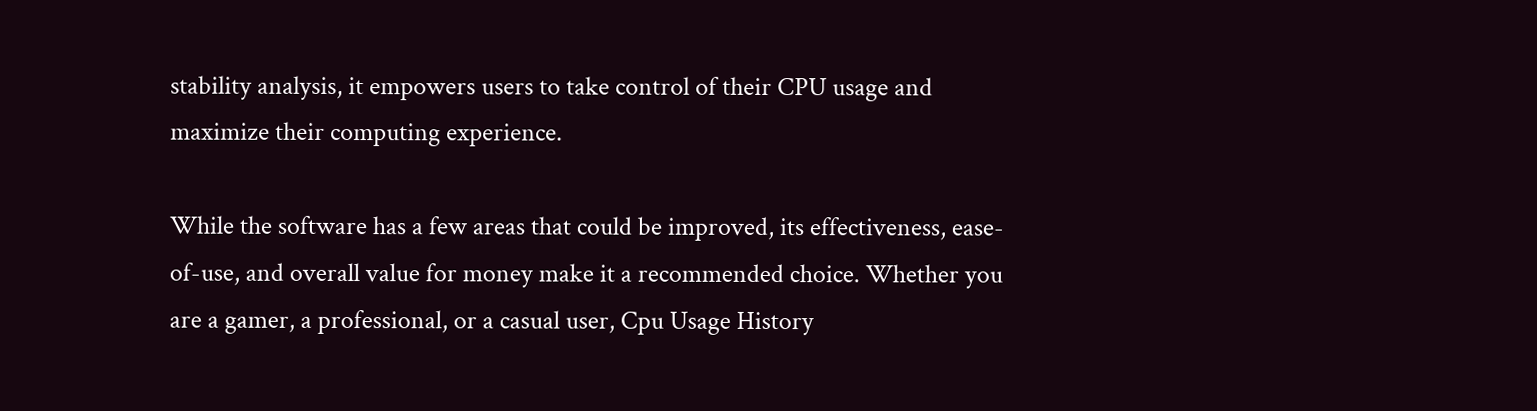stability analysis, it empowers users to take control of their CPU usage and maximize their computing experience.

While the software has a few areas that could be improved, its effectiveness, ease-of-use, and overall value for money make it a recommended choice. Whether you are a gamer, a professional, or a casual user, Cpu Usage History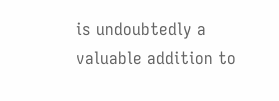is undoubtedly a valuable addition to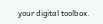your digital toolbox.